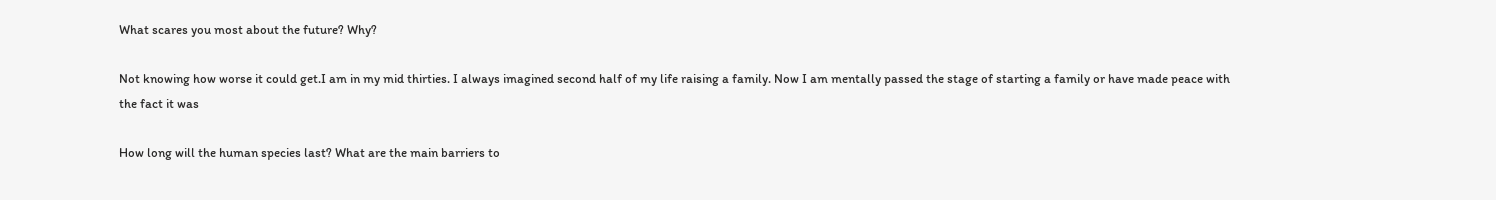What scares you most about the future? Why?

Not knowing how worse it could get.I am in my mid thirties. I always imagined second half of my life raising a family. Now I am mentally passed the stage of starting a family or have made peace with the fact it was

How long will the human species last? What are the main barriers to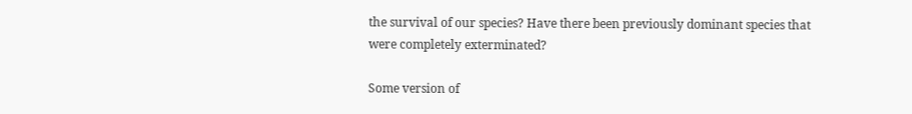the survival of our species? Have there been previously dominant species that were completely exterminated?

Some version of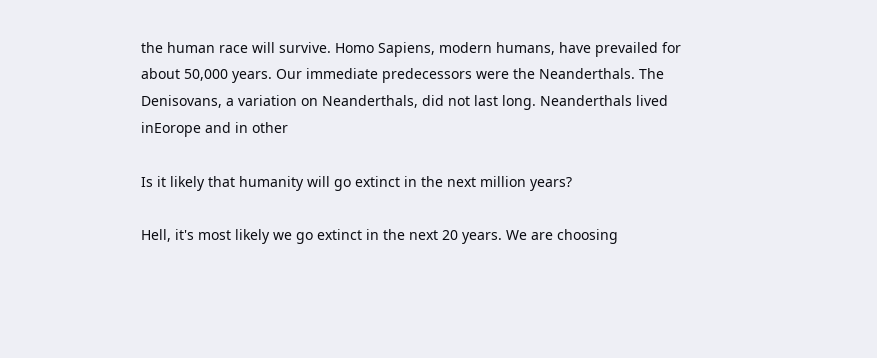the human race will survive. Homo Sapiens, modern humans, have prevailed for about 50,000 years. Our immediate predecessors were the Neanderthals. The Denisovans, a variation on Neanderthals, did not last long. Neanderthals lived inEorope and in other

Is it likely that humanity will go extinct in the next million years?

Hell, it's most likely we go extinct in the next 20 years. We are choosing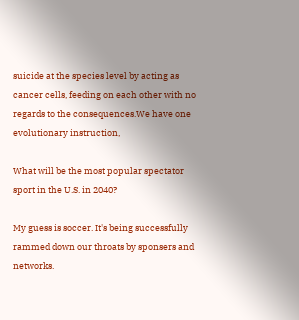suicide at the species level by acting as cancer cells, feeding on each other with no regards to the consequences.We have one evolutionary instruction,

What will be the most popular spectator sport in the U.S. in 2040?

My guess is soccer. It's being successfully rammed down our throats by sponsers and networks.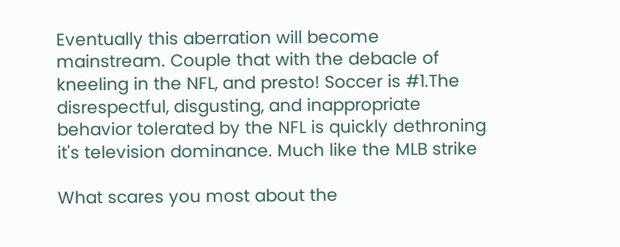Eventually this aberration will become mainstream. Couple that with the debacle of kneeling in the NFL, and presto! Soccer is #1.The disrespectful, disgusting, and inappropriate behavior tolerated by the NFL is quickly dethroning it's television dominance. Much like the MLB strike

What scares you most about the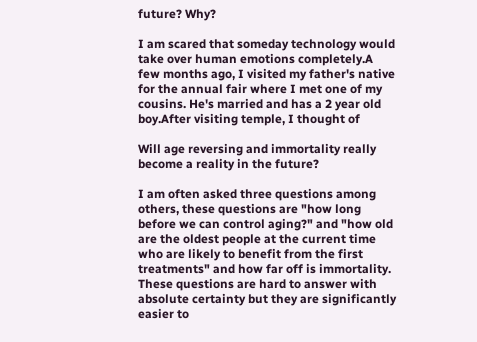future? Why?

I am scared that someday technology would take over human emotions completely.A few months ago, I visited my father's native for the annual fair where I met one of my cousins. He's married and has a 2 year old boy.After visiting temple, I thought of

Will age reversing and immortality really become a reality in the future?

I am often asked three questions among others, these questions are "how long before we can control aging?" and "how old are the oldest people at the current time who are likely to benefit from the first treatments" and how far off is immortality. These questions are hard to answer with absolute certainty but they are significantly easier to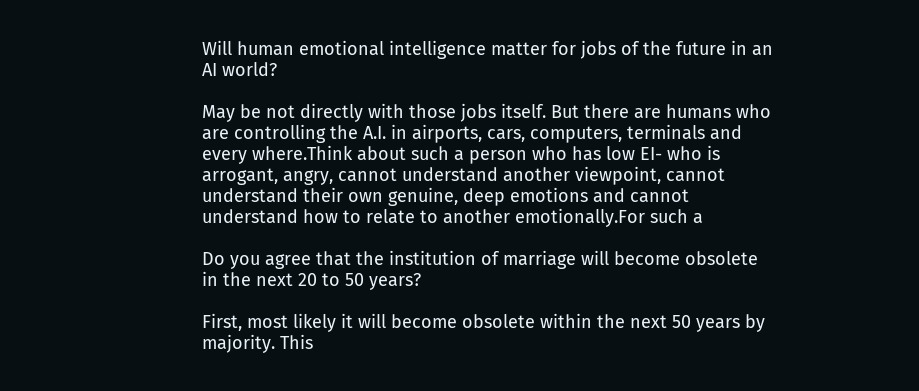Will human emotional intelligence matter for jobs of the future in an AI world?

May be not directly with those jobs itself. But there are humans who are controlling the A.I. in airports, cars, computers, terminals and every where.Think about such a person who has low EI- who is arrogant, angry, cannot understand another viewpoint, cannot understand their own genuine, deep emotions and cannot understand how to relate to another emotionally.For such a

Do you agree that the institution of marriage will become obsolete in the next 20 to 50 years?

First, most likely it will become obsolete within the next 50 years by majority. This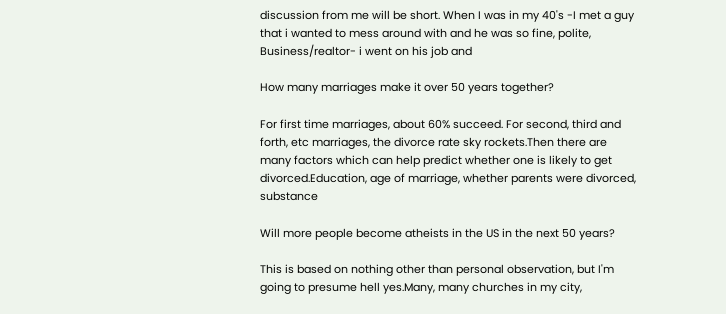discussion from me will be short. When I was in my 40's -I met a guy that i wanted to mess around with and he was so fine, polite, Business/realtor- i went on his job and

How many marriages make it over 50 years together?

For first time marriages, about 60% succeed. For second, third and forth, etc marriages, the divorce rate sky rockets.Then there are many factors which can help predict whether one is likely to get divorced.Education, age of marriage, whether parents were divorced, substance

Will more people become atheists in the US in the next 50 years?

This is based on nothing other than personal observation, but I'm going to presume hell yes.Many, many churches in my city,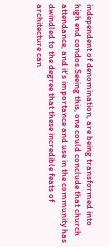independent of denomination, are being transformed into high end condos.Seeing this, one could conclude that church attendance, and it's importance and use in the community has dwindled to the degree that these incredible feats of architecture can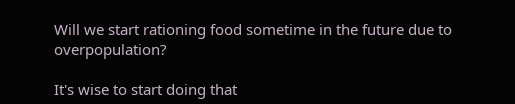Will we start rationing food sometime in the future due to overpopulation?

It's wise to start doing that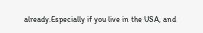already.Especially if you live in the USA, and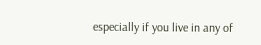especially if you live in any of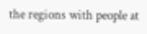the regions with people at